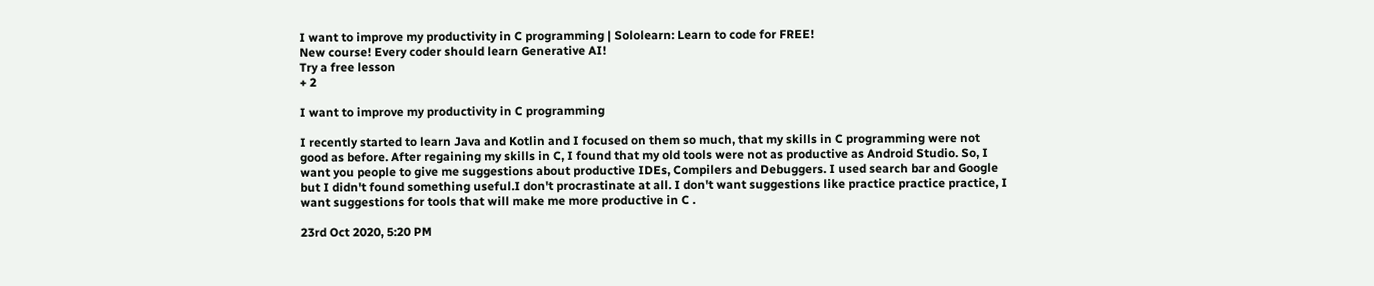I want to improve my productivity in C programming | Sololearn: Learn to code for FREE!
New course! Every coder should learn Generative AI!
Try a free lesson
+ 2

I want to improve my productivity in C programming

I recently started to learn Java and Kotlin and I focused on them so much, that my skills in C programming were not good as before. After regaining my skills in C, I found that my old tools were not as productive as Android Studio. So, I want you people to give me suggestions about productive IDEs, Compilers and Debuggers. I used search bar and Google but I didn't found something useful.I don't procrastinate at all. I don't want suggestions like practice practice practice, I want suggestions for tools that will make me more productive in C .

23rd Oct 2020, 5:20 PM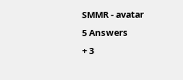SMMR - avatar
5 Answers
+ 3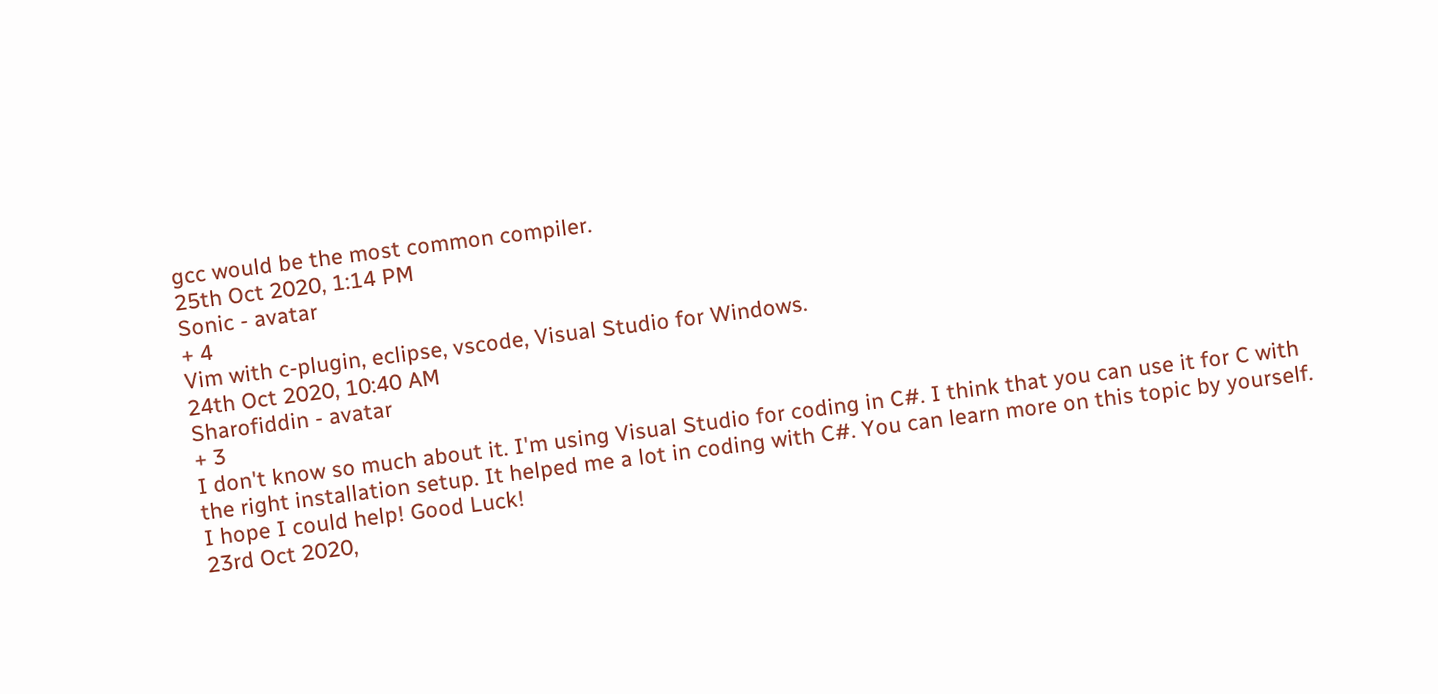gcc would be the most common compiler.
25th Oct 2020, 1:14 PM
Sonic - avatar
+ 4
Vim with c-plugin, eclipse, vscode, Visual Studio for Windows.
24th Oct 2020, 10:40 AM
Sharofiddin - avatar
+ 3
I don't know so much about it. I'm using Visual Studio for coding in C#. I think that you can use it for C with the right installation setup. It helped me a lot in coding with C#. You can learn more on this topic by yourself. I hope I could help! Good Luck!
23rd Oct 2020,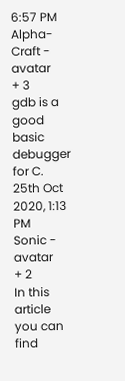6:57 PM
Alpha-Craft - avatar
+ 3
gdb is a good basic debugger for C.
25th Oct 2020, 1:13 PM
Sonic - avatar
+ 2
In this article you can find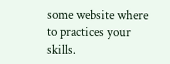some website where to practices your skills.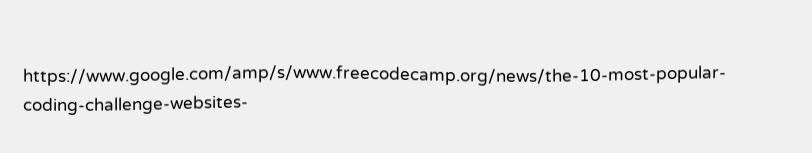https://www.google.com/amp/s/www.freecodecamp.org/news/the-10-most-popular-coding-challenge-websites-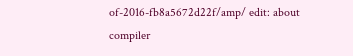of-2016-fb8a5672d22f/amp/ edit: about compiler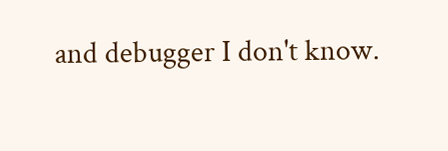and debugger I don't know.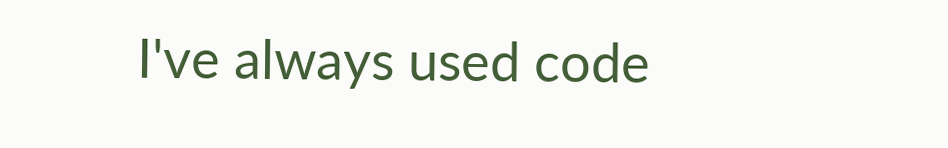I've always used code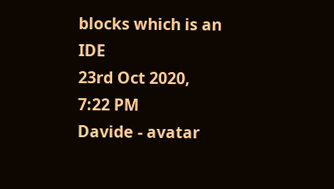blocks which is an IDE
23rd Oct 2020, 7:22 PM
Davide - avatar